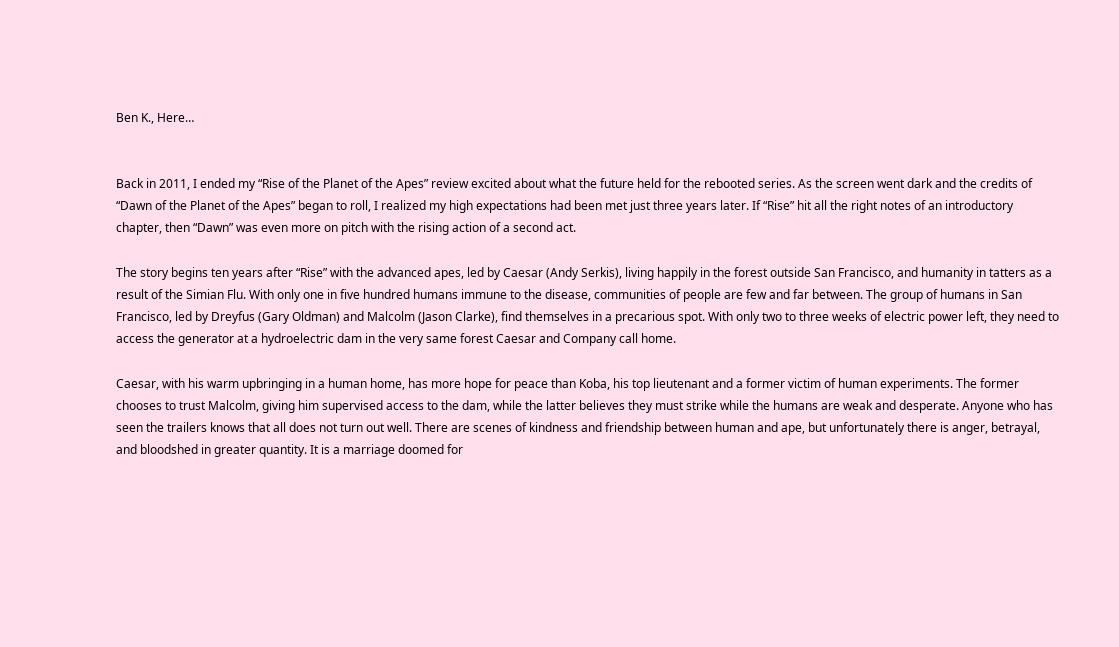Ben K., Here…


Back in 2011, I ended my “Rise of the Planet of the Apes” review excited about what the future held for the rebooted series. As the screen went dark and the credits of “Dawn of the Planet of the Apes” began to roll, I realized my high expectations had been met just three years later. If “Rise” hit all the right notes of an introductory chapter, then “Dawn” was even more on pitch with the rising action of a second act.

The story begins ten years after “Rise” with the advanced apes, led by Caesar (Andy Serkis), living happily in the forest outside San Francisco, and humanity in tatters as a result of the Simian Flu. With only one in five hundred humans immune to the disease, communities of people are few and far between. The group of humans in San Francisco, led by Dreyfus (Gary Oldman) and Malcolm (Jason Clarke), find themselves in a precarious spot. With only two to three weeks of electric power left, they need to access the generator at a hydroelectric dam in the very same forest Caesar and Company call home.

Caesar, with his warm upbringing in a human home, has more hope for peace than Koba, his top lieutenant and a former victim of human experiments. The former chooses to trust Malcolm, giving him supervised access to the dam, while the latter believes they must strike while the humans are weak and desperate. Anyone who has seen the trailers knows that all does not turn out well. There are scenes of kindness and friendship between human and ape, but unfortunately there is anger, betrayal, and bloodshed in greater quantity. It is a marriage doomed for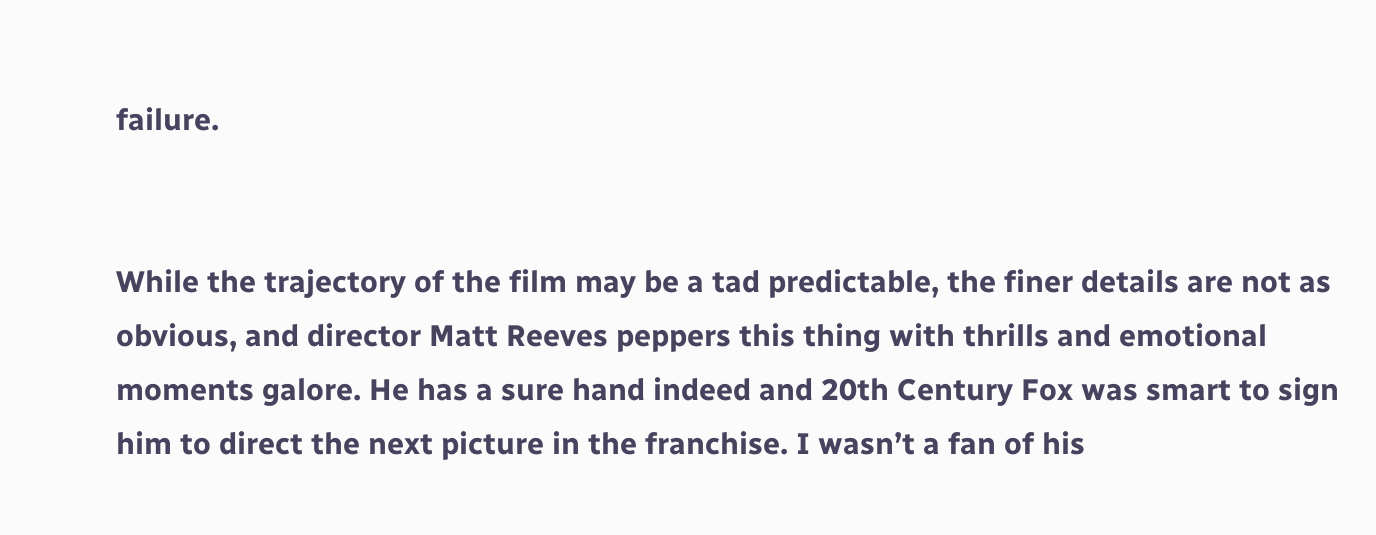failure.


While the trajectory of the film may be a tad predictable, the finer details are not as obvious, and director Matt Reeves peppers this thing with thrills and emotional moments galore. He has a sure hand indeed and 20th Century Fox was smart to sign him to direct the next picture in the franchise. I wasn’t a fan of his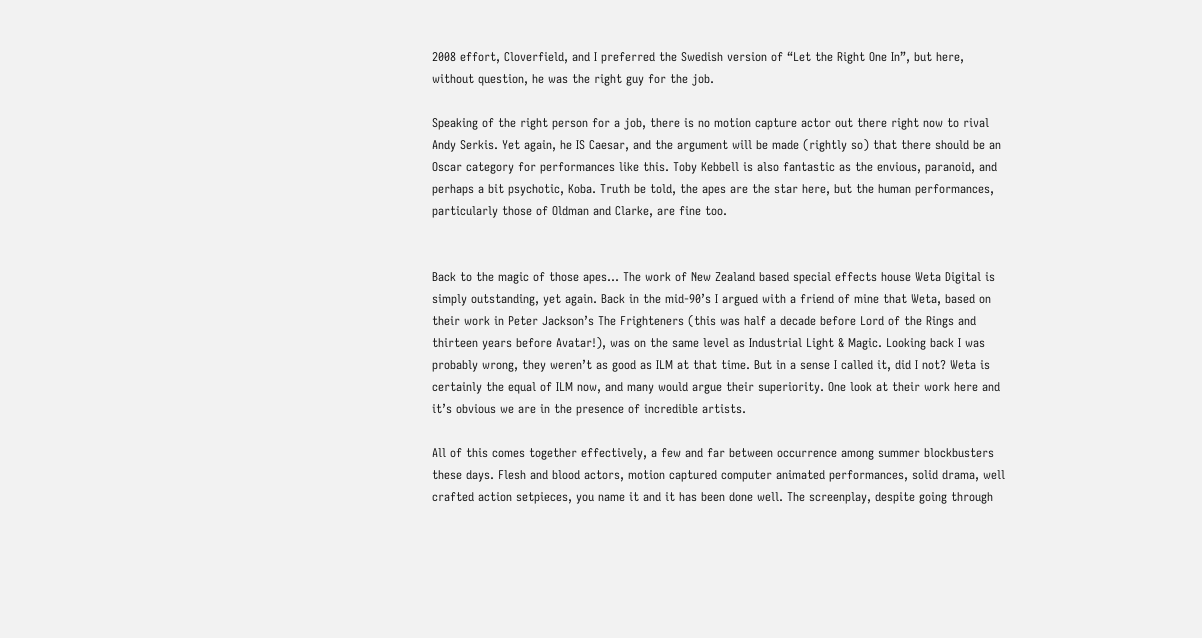2008 effort, Cloverfield, and I preferred the Swedish version of “Let the Right One In”, but here, without question, he was the right guy for the job.

Speaking of the right person for a job, there is no motion capture actor out there right now to rival Andy Serkis. Yet again, he IS Caesar, and the argument will be made (rightly so) that there should be an Oscar category for performances like this. Toby Kebbell is also fantastic as the envious, paranoid, and perhaps a bit psychotic, Koba. Truth be told, the apes are the star here, but the human performances, particularly those of Oldman and Clarke, are fine too.


Back to the magic of those apes… The work of New Zealand based special effects house Weta Digital is simply outstanding, yet again. Back in the mid-90’s I argued with a friend of mine that Weta, based on their work in Peter Jackson’s The Frighteners (this was half a decade before Lord of the Rings and thirteen years before Avatar!), was on the same level as Industrial Light & Magic. Looking back I was probably wrong, they weren’t as good as ILM at that time. But in a sense I called it, did I not? Weta is certainly the equal of ILM now, and many would argue their superiority. One look at their work here and it’s obvious we are in the presence of incredible artists.

All of this comes together effectively, a few and far between occurrence among summer blockbusters these days. Flesh and blood actors, motion captured computer animated performances, solid drama, well crafted action setpieces, you name it and it has been done well. The screenplay, despite going through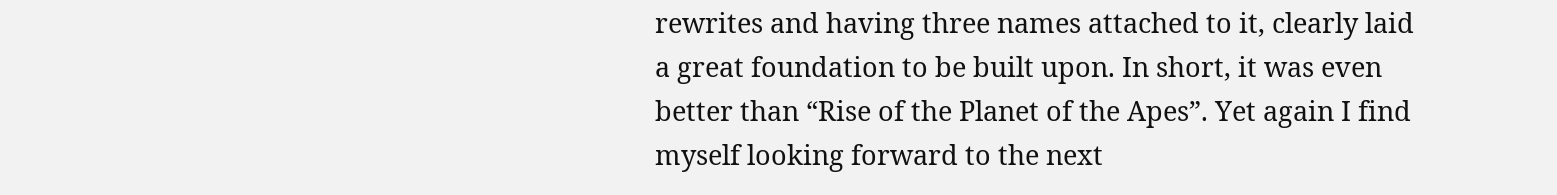rewrites and having three names attached to it, clearly laid a great foundation to be built upon. In short, it was even better than “Rise of the Planet of the Apes”. Yet again I find myself looking forward to the next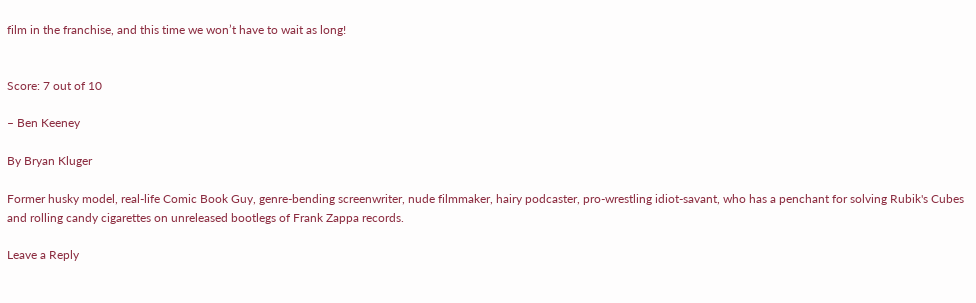film in the franchise, and this time we won’t have to wait as long!


Score: 7 out of 10

– Ben Keeney

By Bryan Kluger

Former husky model, real-life Comic Book Guy, genre-bending screenwriter, nude filmmaker, hairy podcaster, pro-wrestling idiot-savant, who has a penchant for solving Rubik's Cubes and rolling candy cigarettes on unreleased bootlegs of Frank Zappa records.

Leave a Reply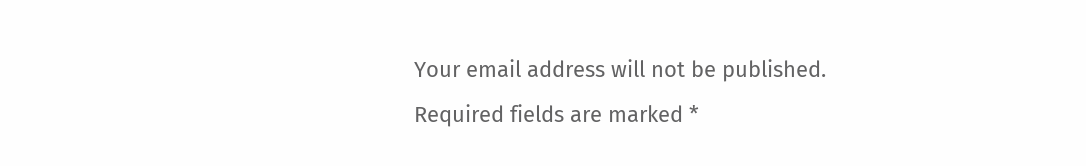Your email address will not be published. Required fields are marked *